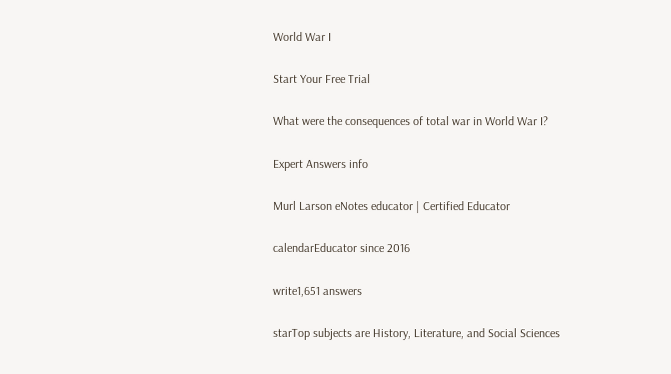World War I

Start Your Free Trial

What were the consequences of total war in World War I?

Expert Answers info

Murl Larson eNotes educator | Certified Educator

calendarEducator since 2016

write1,651 answers

starTop subjects are History, Literature, and Social Sciences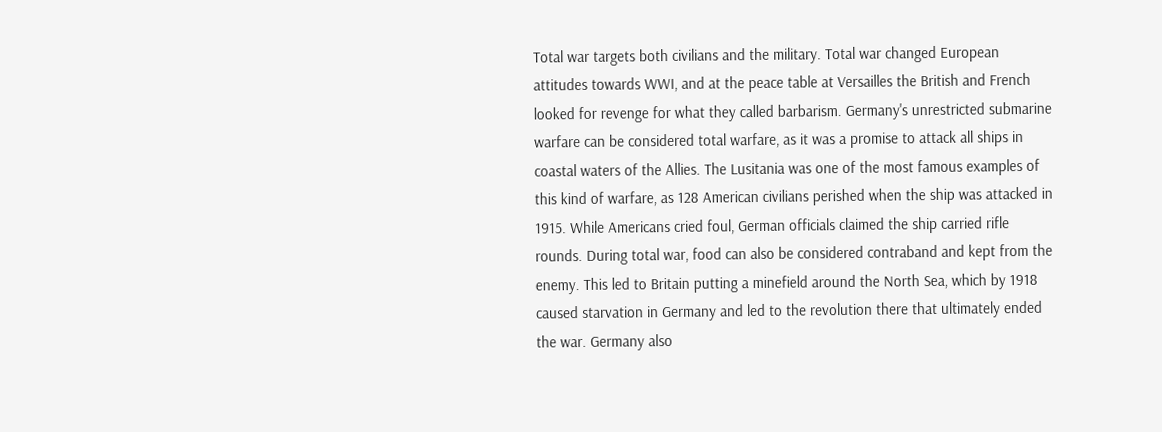Total war targets both civilians and the military. Total war changed European attitudes towards WWI, and at the peace table at Versailles the British and French looked for revenge for what they called barbarism. Germany's unrestricted submarine warfare can be considered total warfare, as it was a promise to attack all ships in coastal waters of the Allies. The Lusitania was one of the most famous examples of this kind of warfare, as 128 American civilians perished when the ship was attacked in 1915. While Americans cried foul, German officials claimed the ship carried rifle rounds. During total war, food can also be considered contraband and kept from the enemy. This led to Britain putting a minefield around the North Sea, which by 1918 caused starvation in Germany and led to the revolution there that ultimately ended the war. Germany also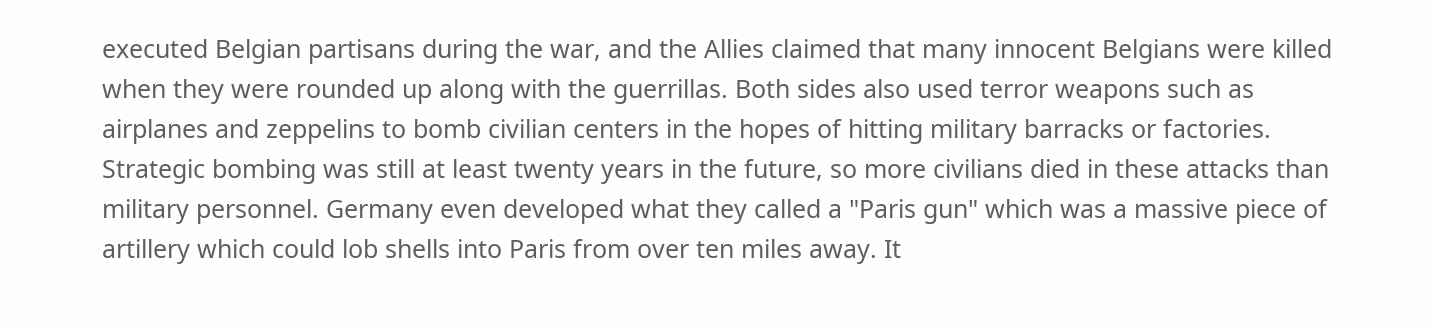executed Belgian partisans during the war, and the Allies claimed that many innocent Belgians were killed when they were rounded up along with the guerrillas. Both sides also used terror weapons such as airplanes and zeppelins to bomb civilian centers in the hopes of hitting military barracks or factories. Strategic bombing was still at least twenty years in the future, so more civilians died in these attacks than military personnel. Germany even developed what they called a "Paris gun" which was a massive piece of artillery which could lob shells into Paris from over ten miles away. It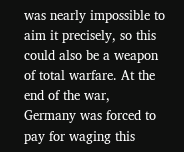was nearly impossible to aim it precisely, so this could also be a weapon of total warfare. At the end of the war, Germany was forced to pay for waging this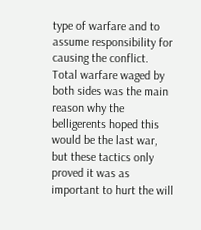type of warfare and to assume responsibility for causing the conflict. Total warfare waged by both sides was the main reason why the belligerents hoped this would be the last war, but these tactics only proved it was as important to hurt the will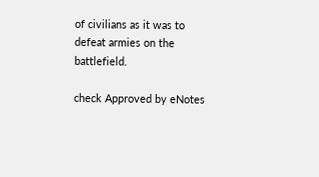of civilians as it was to defeat armies on the battlefield.

check Approved by eNotes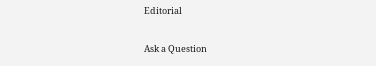Editorial

Ask a Question